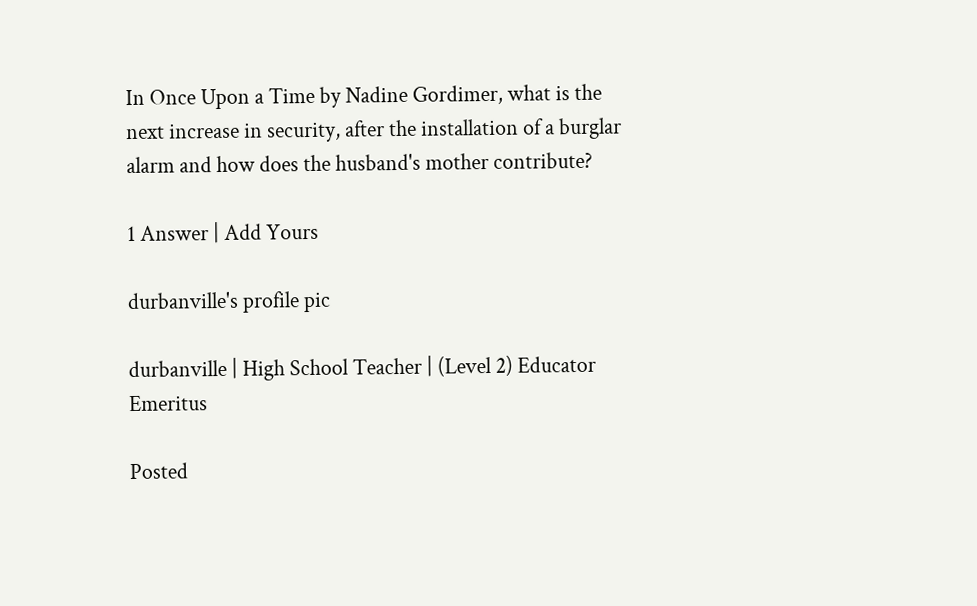In Once Upon a Time by Nadine Gordimer, what is the next increase in security, after the installation of a burglar alarm and how does the husband's mother contribute?

1 Answer | Add Yours

durbanville's profile pic

durbanville | High School Teacher | (Level 2) Educator Emeritus

Posted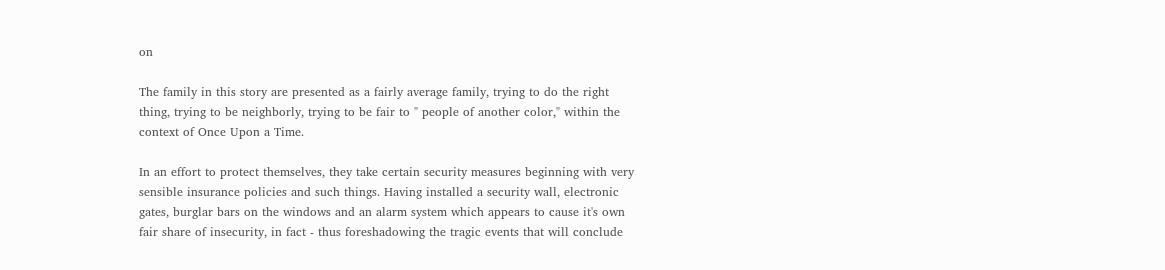on

The family in this story are presented as a fairly average family, trying to do the right thing, trying to be neighborly, trying to be fair to " people of another color," within the context of Once Upon a Time.

In an effort to protect themselves, they take certain security measures beginning with very sensible insurance policies and such things. Having installed a security wall, electronic gates, burglar bars on the windows and an alarm system which appears to cause it's own fair share of insecurity, in fact - thus foreshadowing the tragic events that will conclude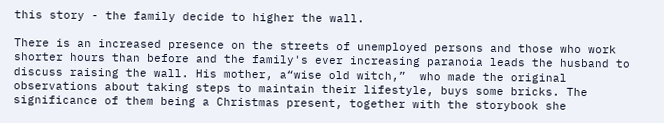this story - the family decide to higher the wall.

There is an increased presence on the streets of unemployed persons and those who work shorter hours than before and the family's ever increasing paranoia leads the husband to discuss raising the wall. His mother, a“wise old witch,”  who made the original observations about taking steps to maintain their lifestyle, buys some bricks. The significance of them being a Christmas present, together with the storybook she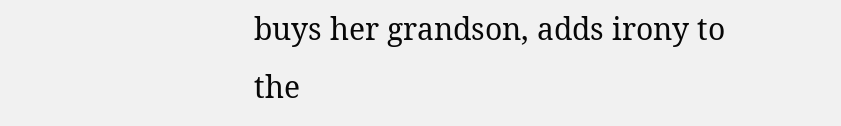buys her grandson, adds irony to the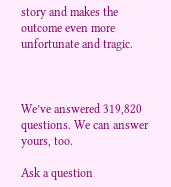story and makes the outcome even more unfortunate and tragic.



We’ve answered 319,820 questions. We can answer yours, too.

Ask a question